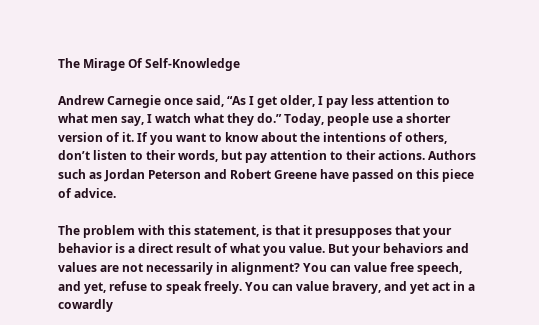The Mirage Of Self-Knowledge

Andrew Carnegie once said, “As I get older, I pay less attention to what men say, I watch what they do.” Today, people use a shorter version of it. If you want to know about the intentions of others, don’t listen to their words, but pay attention to their actions. Authors such as Jordan Peterson and Robert Greene have passed on this piece of advice.

The problem with this statement, is that it presupposes that your behavior is a direct result of what you value. But your behaviors and values are not necessarily in alignment? You can value free speech, and yet, refuse to speak freely. You can value bravery, and yet act in a cowardly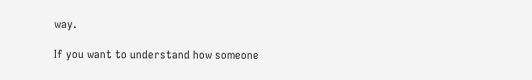way.

If you want to understand how someone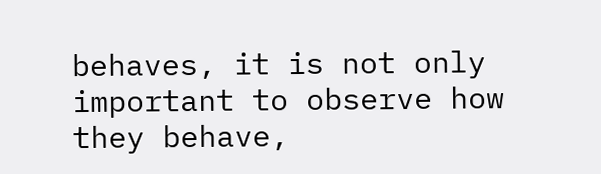behaves, it is not only important to observe how they behave,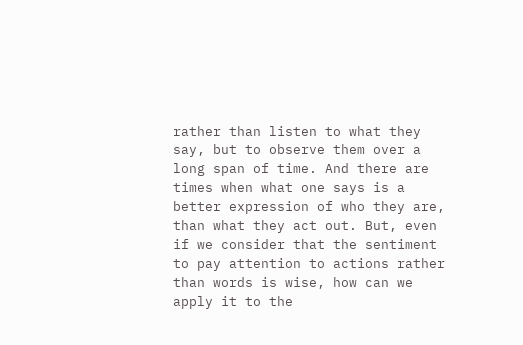rather than listen to what they say, but to observe them over a long span of time. And there are times when what one says is a better expression of who they are, than what they act out. But, even if we consider that the sentiment to pay attention to actions rather than words is wise, how can we apply it to the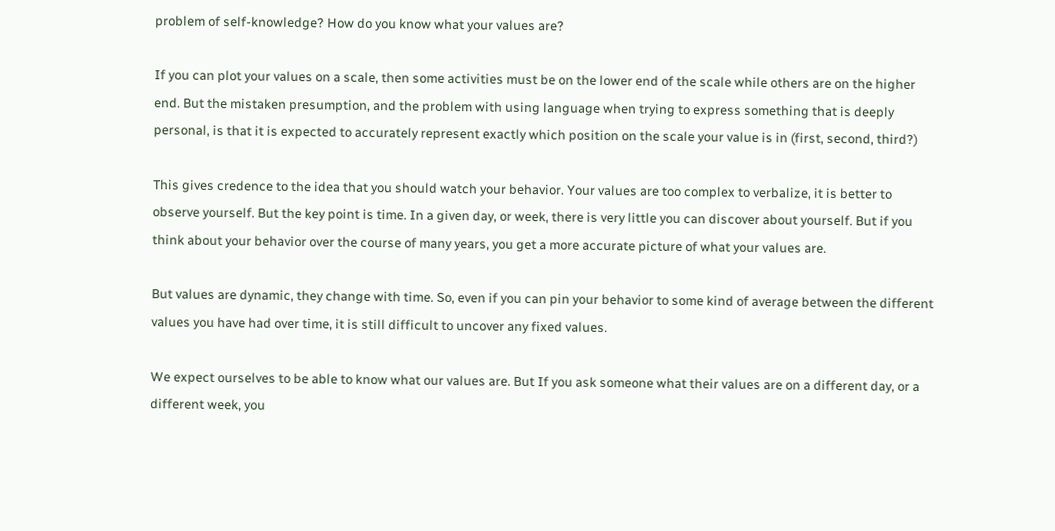problem of self-knowledge? How do you know what your values are?

If you can plot your values on a scale, then some activities must be on the lower end of the scale while others are on the higher end. But the mistaken presumption, and the problem with using language when trying to express something that is deeply personal, is that it is expected to accurately represent exactly which position on the scale your value is in (first, second, third?)

This gives credence to the idea that you should watch your behavior. Your values are too complex to verbalize, it is better to observe yourself. But the key point is time. In a given day, or week, there is very little you can discover about yourself. But if you think about your behavior over the course of many years, you get a more accurate picture of what your values are.

But values are dynamic, they change with time. So, even if you can pin your behavior to some kind of average between the different values you have had over time, it is still difficult to uncover any fixed values.

We expect ourselves to be able to know what our values are. But If you ask someone what their values are on a different day, or a different week, you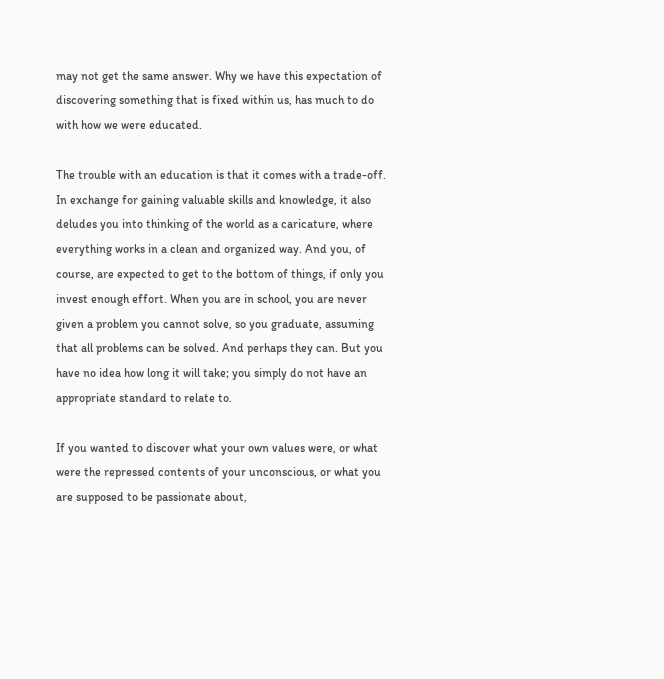may not get the same answer. Why we have this expectation of discovering something that is fixed within us, has much to do with how we were educated.

The trouble with an education is that it comes with a trade-off. In exchange for gaining valuable skills and knowledge, it also deludes you into thinking of the world as a caricature, where everything works in a clean and organized way. And you, of course, are expected to get to the bottom of things, if only you invest enough effort. When you are in school, you are never given a problem you cannot solve, so you graduate, assuming that all problems can be solved. And perhaps they can. But you have no idea how long it will take; you simply do not have an appropriate standard to relate to.

If you wanted to discover what your own values were, or what were the repressed contents of your unconscious, or what you are supposed to be passionate about,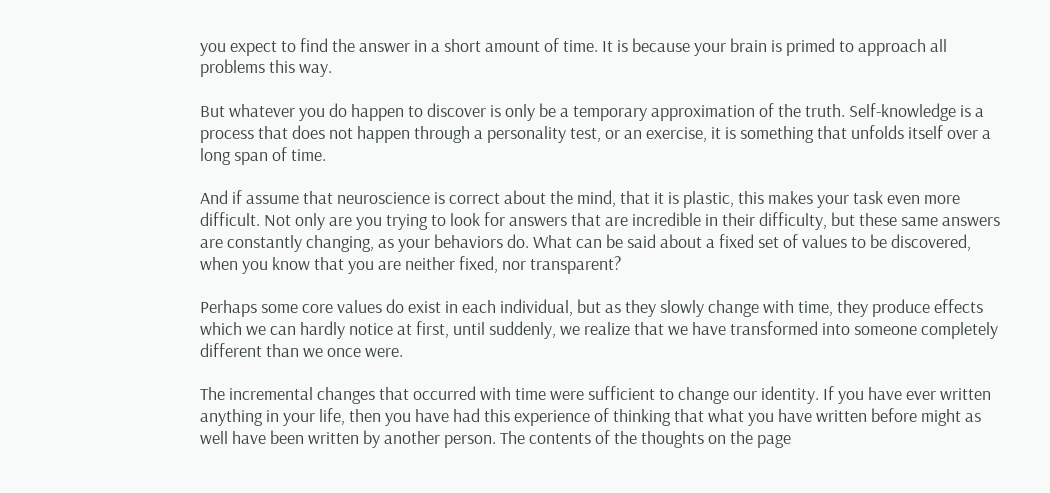you expect to find the answer in a short amount of time. It is because your brain is primed to approach all problems this way.

But whatever you do happen to discover is only be a temporary approximation of the truth. Self-knowledge is a process that does not happen through a personality test, or an exercise, it is something that unfolds itself over a long span of time.

And if assume that neuroscience is correct about the mind, that it is plastic, this makes your task even more difficult. Not only are you trying to look for answers that are incredible in their difficulty, but these same answers are constantly changing, as your behaviors do. What can be said about a fixed set of values to be discovered, when you know that you are neither fixed, nor transparent?

Perhaps some core values do exist in each individual, but as they slowly change with time, they produce effects which we can hardly notice at first, until suddenly, we realize that we have transformed into someone completely different than we once were.

The incremental changes that occurred with time were sufficient to change our identity. If you have ever written anything in your life, then you have had this experience of thinking that what you have written before might as well have been written by another person. The contents of the thoughts on the page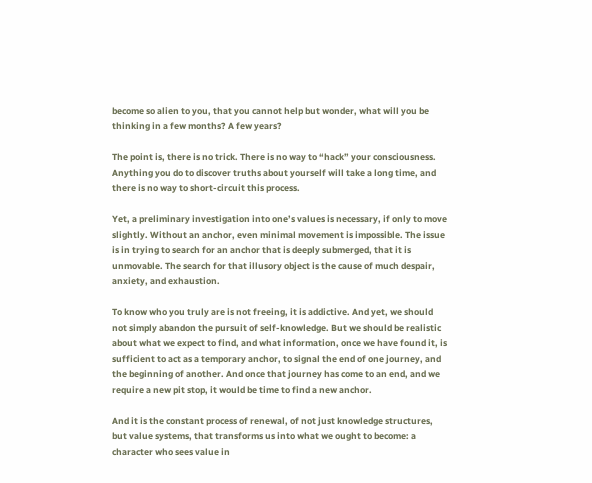become so alien to you, that you cannot help but wonder, what will you be thinking in a few months? A few years?

The point is, there is no trick. There is no way to “hack” your consciousness. Anything you do to discover truths about yourself will take a long time, and there is no way to short-circuit this process.

Yet, a preliminary investigation into one’s values is necessary, if only to move slightly. Without an anchor, even minimal movement is impossible. The issue is in trying to search for an anchor that is deeply submerged, that it is unmovable. The search for that illusory object is the cause of much despair, anxiety, and exhaustion.

To know who you truly are is not freeing, it is addictive. And yet, we should not simply abandon the pursuit of self-knowledge. But we should be realistic about what we expect to find, and what information, once we have found it, is sufficient to act as a temporary anchor, to signal the end of one journey, and the beginning of another. And once that journey has come to an end, and we require a new pit stop, it would be time to find a new anchor.

And it is the constant process of renewal, of not just knowledge structures, but value systems, that transforms us into what we ought to become: a character who sees value in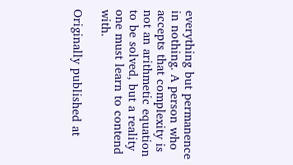everything but permanence in nothing. A person who accepts that complexity is not an arithmetic equation to be solved, but a reality one must learn to contend with.

Originally published at